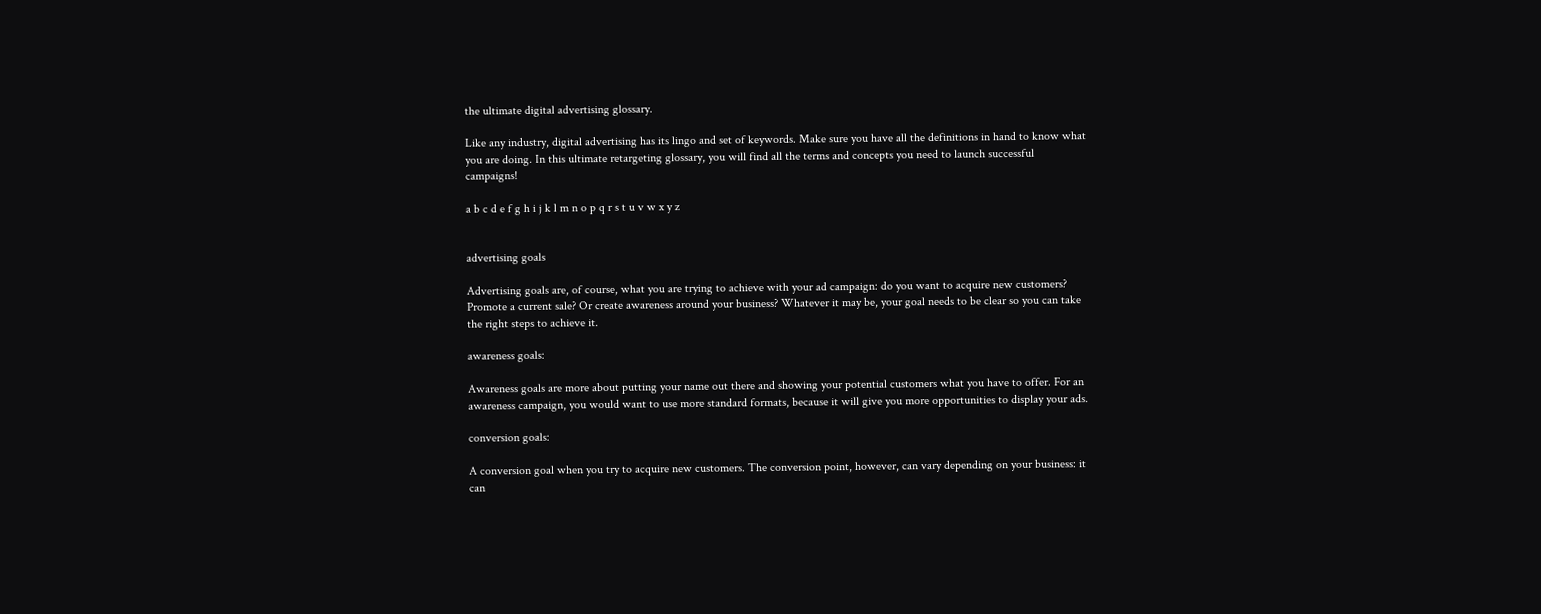the ultimate digital advertising glossary.

Like any industry, digital advertising has its lingo and set of keywords. Make sure you have all the definitions in hand to know what you are doing. In this ultimate retargeting glossary, you will find all the terms and concepts you need to launch successful campaigns!

a b c d e f g h i j k l m n o p q r s t u v w x y z


advertising goals

Advertising goals are, of course, what you are trying to achieve with your ad campaign: do you want to acquire new customers? Promote a current sale? Or create awareness around your business? Whatever it may be, your goal needs to be clear so you can take the right steps to achieve it.

awareness goals:

Awareness goals are more about putting your name out there and showing your potential customers what you have to offer. For an awareness campaign, you would want to use more standard formats, because it will give you more opportunities to display your ads.

conversion goals:

A conversion goal when you try to acquire new customers. The conversion point, however, can vary depending on your business: it can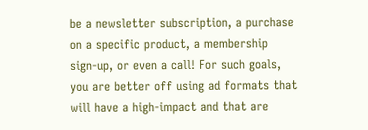be a newsletter subscription, a purchase on a specific product, a membership sign-up, or even a call! For such goals, you are better off using ad formats that will have a high-impact and that are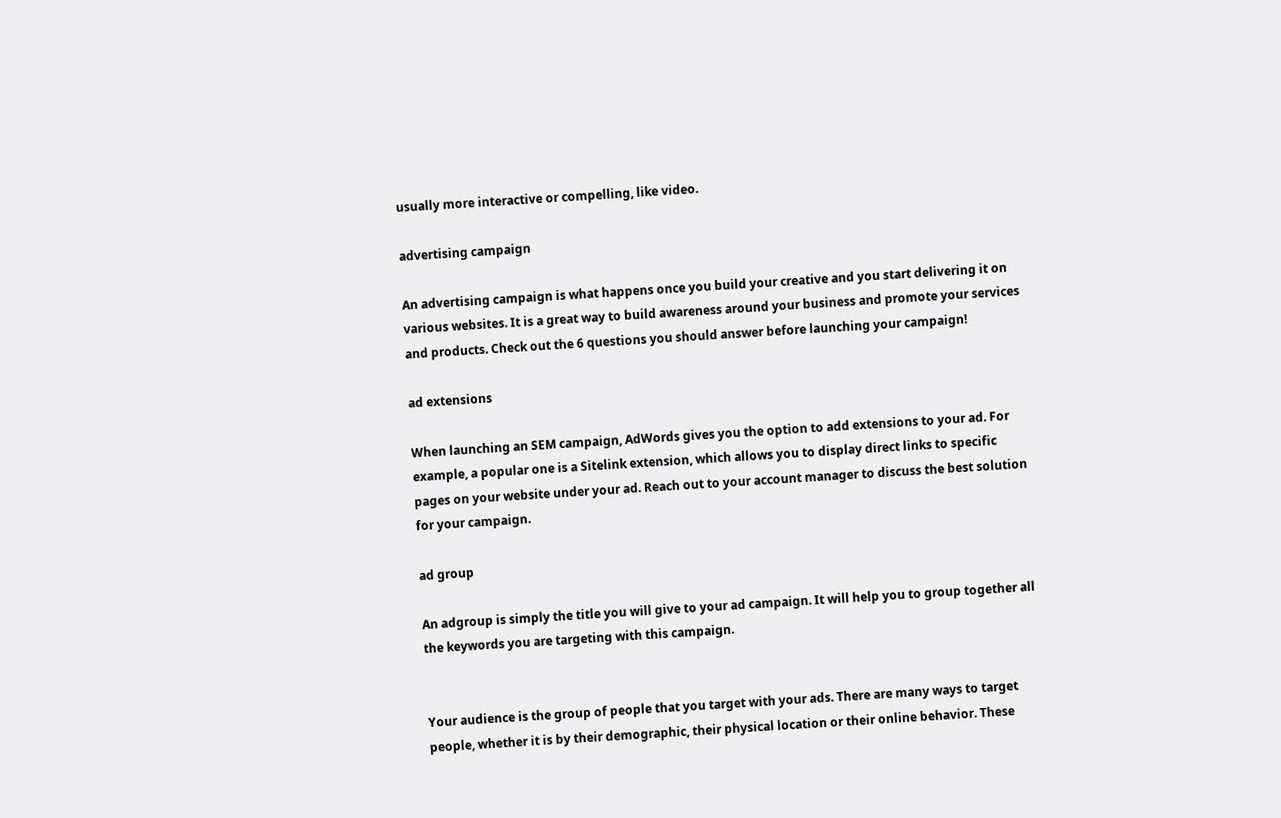usually more interactive or compelling, like video.

advertising campaign

An advertising campaign is what happens once you build your creative and you start delivering it on various websites. It is a great way to build awareness around your business and promote your services and products. Check out the 6 questions you should answer before launching your campaign!

ad extensions

When launching an SEM campaign, AdWords gives you the option to add extensions to your ad. For example, a popular one is a Sitelink extension, which allows you to display direct links to specific pages on your website under your ad. Reach out to your account manager to discuss the best solution for your campaign.

ad group

An adgroup is simply the title you will give to your ad campaign. It will help you to group together all the keywords you are targeting with this campaign.


Your audience is the group of people that you target with your ads. There are many ways to target people, whether it is by their demographic, their physical location or their online behavior. These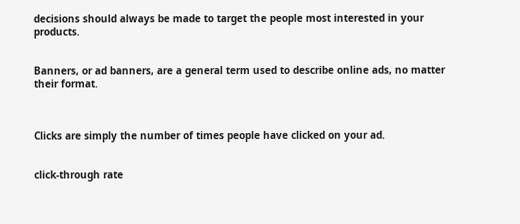decisions should always be made to target the people most interested in your products.


Banners, or ad banners, are a general term used to describe online ads, no matter their format.



Clicks are simply the number of times people have clicked on your ad.


click-through rate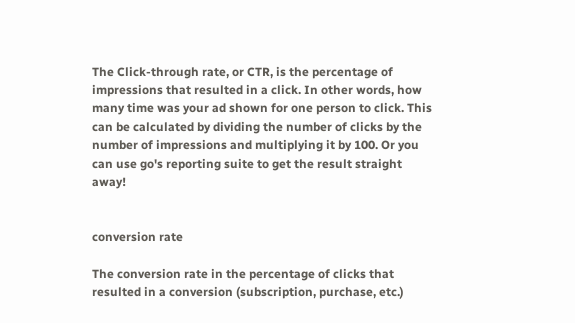The Click-through rate, or CTR, is the percentage of impressions that resulted in a click. In other words, how many time was your ad shown for one person to click. This can be calculated by dividing the number of clicks by the number of impressions and multiplying it by 100. Or you can use go's reporting suite to get the result straight away!


conversion rate

The conversion rate in the percentage of clicks that resulted in a conversion (subscription, purchase, etc.)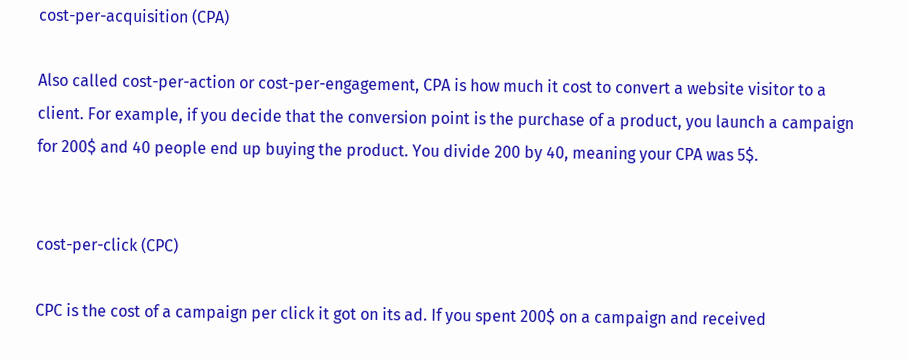cost-per-acquisition (CPA)

Also called cost-per-action or cost-per-engagement, CPA is how much it cost to convert a website visitor to a client. For example, if you decide that the conversion point is the purchase of a product, you launch a campaign for 200$ and 40 people end up buying the product. You divide 200 by 40, meaning your CPA was 5$.


cost-per-click (CPC)

CPC is the cost of a campaign per click it got on its ad. If you spent 200$ on a campaign and received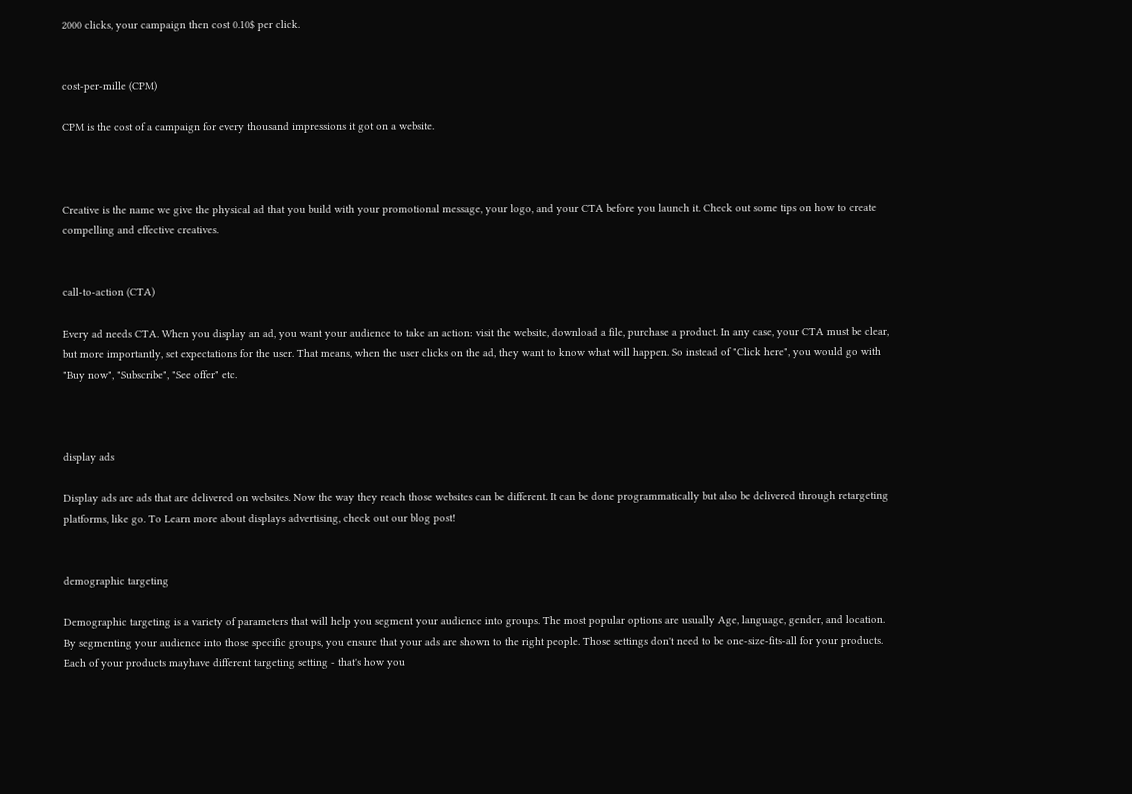2000 clicks, your campaign then cost 0.10$ per click.


cost-per-mille (CPM)

CPM is the cost of a campaign for every thousand impressions it got on a website.



Creative is the name we give the physical ad that you build with your promotional message, your logo, and your CTA before you launch it. Check out some tips on how to create compelling and effective creatives.


call-to-action (CTA)

Every ad needs CTA. When you display an ad, you want your audience to take an action: visit the website, download a file, purchase a product. In any case, your CTA must be clear, but more importantly, set expectations for the user. That means, when the user clicks on the ad, they want to know what will happen. So instead of "Click here", you would go with "Buy now", "Subscribe", "See offer" etc.



display ads

Display ads are ads that are delivered on websites. Now the way they reach those websites can be different. It can be done programmatically but also be delivered through retargeting platforms, like go. To Learn more about displays advertising, check out our blog post!


demographic targeting

Demographic targeting is a variety of parameters that will help you segment your audience into groups. The most popular options are usually Age, language, gender, and location. By segmenting your audience into those specific groups, you ensure that your ads are shown to the right people. Those settings don't need to be one-size-fits-all for your products. Each of your products mayhave different targeting setting - that's how you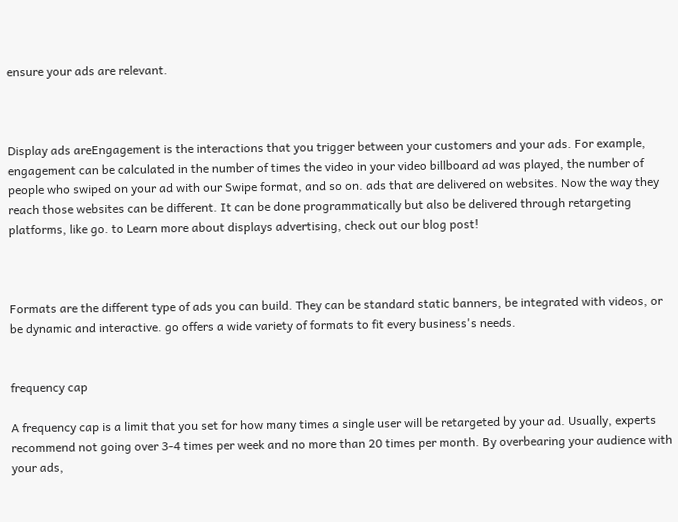ensure your ads are relevant.



Display ads areEngagement is the interactions that you trigger between your customers and your ads. For example, engagement can be calculated in the number of times the video in your video billboard ad was played, the number of people who swiped on your ad with our Swipe format, and so on. ads that are delivered on websites. Now the way they reach those websites can be different. It can be done programmatically but also be delivered through retargeting platforms, like go. to Learn more about displays advertising, check out our blog post!



Formats are the different type of ads you can build. They can be standard static banners, be integrated with videos, or be dynamic and interactive. go offers a wide variety of formats to fit every business's needs.


frequency cap

A frequency cap is a limit that you set for how many times a single user will be retargeted by your ad. Usually, experts recommend not going over 3-4 times per week and no more than 20 times per month. By overbearing your audience with your ads,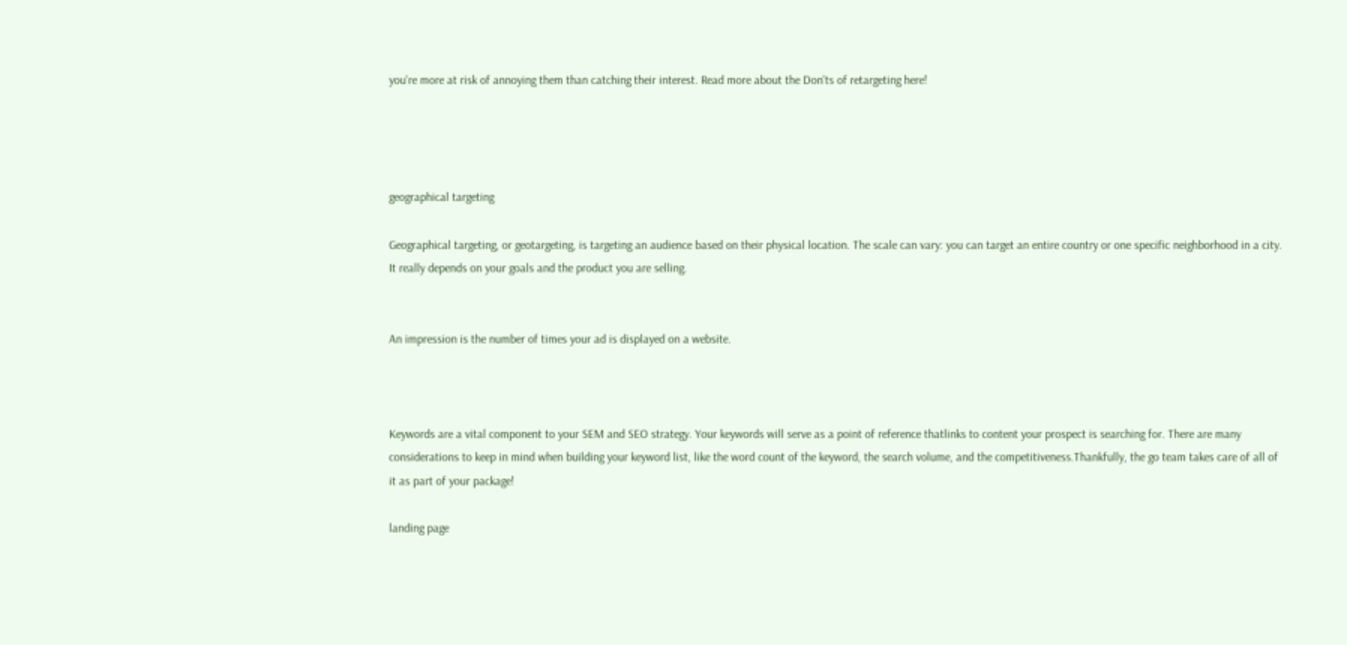you're more at risk of annoying them than catching their interest. Read more about the Don'ts of retargeting here!




geographical targeting

Geographical targeting, or geotargeting, is targeting an audience based on their physical location. The scale can vary: you can target an entire country or one specific neighborhood in a city. It really depends on your goals and the product you are selling.


An impression is the number of times your ad is displayed on a website.



Keywords are a vital component to your SEM and SEO strategy. Your keywords will serve as a point of reference thatlinks to content your prospect is searching for. There are many considerations to keep in mind when building your keyword list, like the word count of the keyword, the search volume, and the competitiveness.Thankfully, the go team takes care of all of it as part of your package!

landing page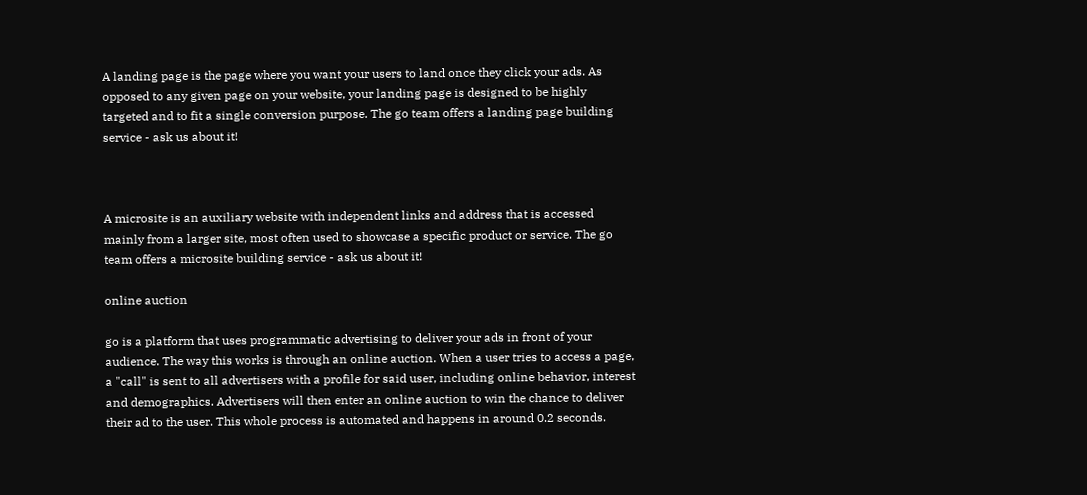A landing page is the page where you want your users to land once they click your ads. As opposed to any given page on your website, your landing page is designed to be highly targeted and to fit a single conversion purpose. The go team offers a landing page building service - ask us about it!



A microsite is an auxiliary website with independent links and address that is accessed mainly from a larger site, most often used to showcase a specific product or service. The go team offers a microsite building service - ask us about it!

online auction

go is a platform that uses programmatic advertising to deliver your ads in front of your audience. The way this works is through an online auction. When a user tries to access a page, a "call" is sent to all advertisers with a profile for said user, including online behavior, interest and demographics. Advertisers will then enter an online auction to win the chance to deliver their ad to the user. This whole process is automated and happens in around 0.2 seconds.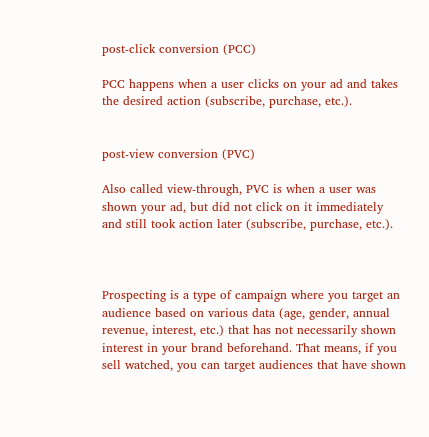post-click conversion (PCC)

PCC happens when a user clicks on your ad and takes the desired action (subscribe, purchase, etc.).


post-view conversion (PVC)

Also called view-through, PVC is when a user was shown your ad, but did not click on it immediately and still took action later (subscribe, purchase, etc.).



Prospecting is a type of campaign where you target an audience based on various data (age, gender, annual revenue, interest, etc.) that has not necessarily shown interest in your brand beforehand. That means, if you sell watched, you can target audiences that have shown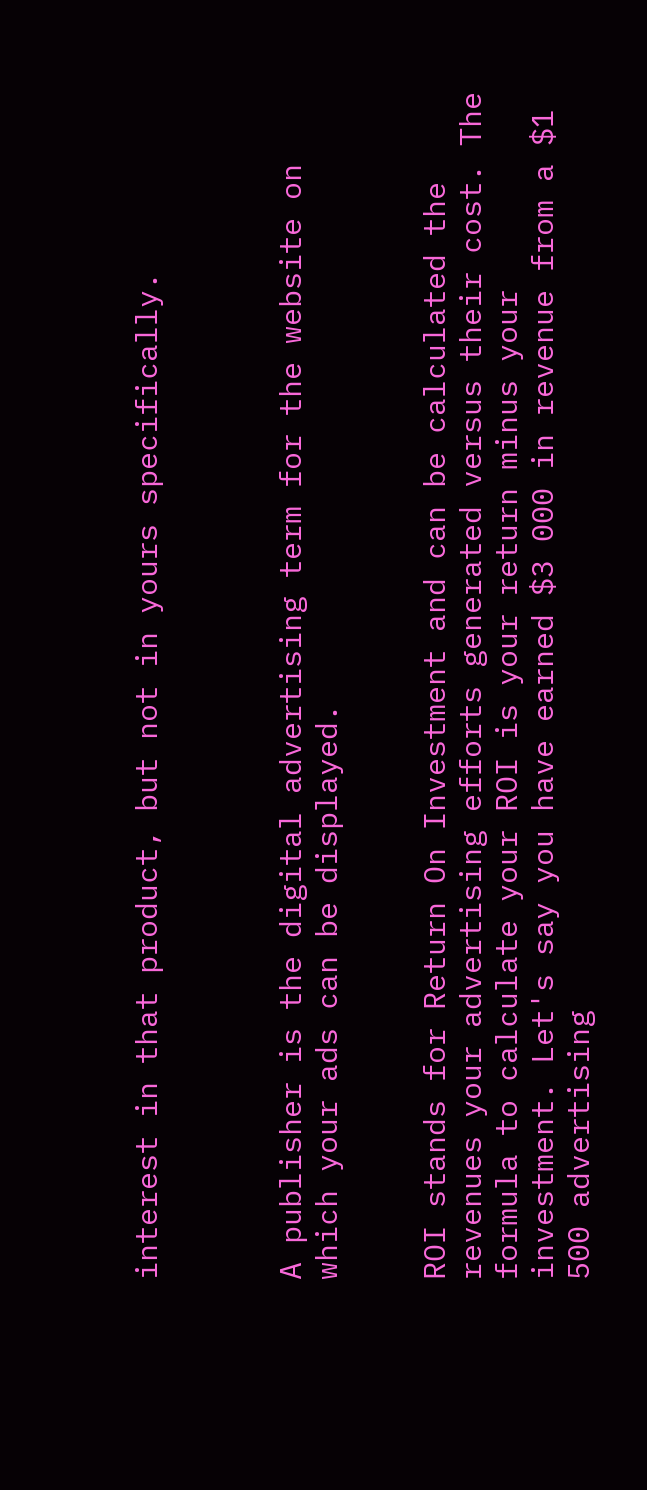interest in that product, but not in yours specifically.



A publisher is the digital advertising term for the website on which your ads can be displayed.


ROI stands for Return On Investment and can be calculated the revenues your advertising efforts generated versus their cost. The formula to calculate your ROI is your return minus your investment. Let's say you have earned $3 000 in revenue from a $1 500 advertising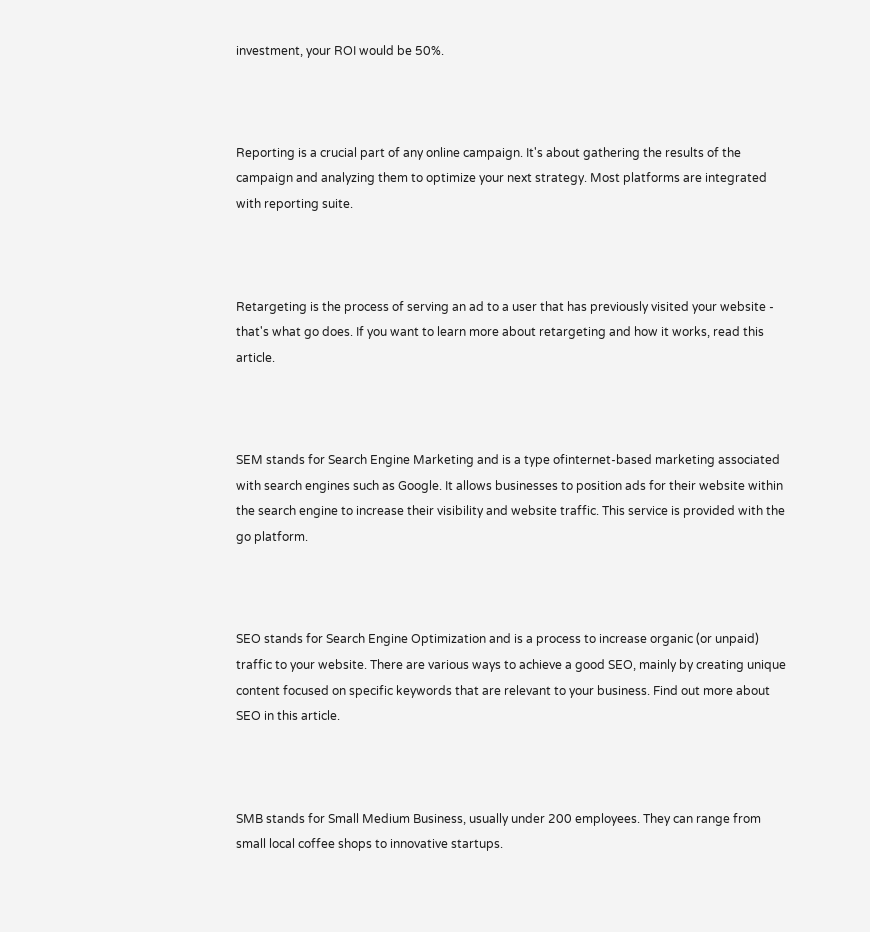investment, your ROI would be 50%.



Reporting is a crucial part of any online campaign. It's about gathering the results of the campaign and analyzing them to optimize your next strategy. Most platforms are integrated with reporting suite.



Retargeting is the process of serving an ad to a user that has previously visited your website - that's what go does. If you want to learn more about retargeting and how it works, read this article.



SEM stands for Search Engine Marketing and is a type ofinternet-based marketing associated with search engines such as Google. It allows businesses to position ads for their website within the search engine to increase their visibility and website traffic. This service is provided with the go platform.



SEO stands for Search Engine Optimization and is a process to increase organic (or unpaid) traffic to your website. There are various ways to achieve a good SEO, mainly by creating unique content focused on specific keywords that are relevant to your business. Find out more about SEO in this article.



SMB stands for Small Medium Business, usually under 200 employees. They can range from small local coffee shops to innovative startups.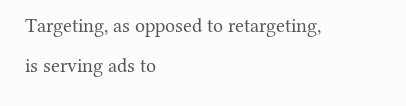Targeting, as opposed to retargeting, is serving ads to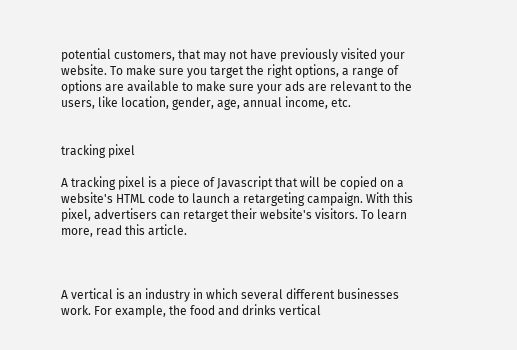potential customers, that may not have previously visited your website. To make sure you target the right options, a range of options are available to make sure your ads are relevant to the users, like location, gender, age, annual income, etc.


tracking pixel

A tracking pixel is a piece of Javascript that will be copied on a website's HTML code to launch a retargeting campaign. With this pixel, advertisers can retarget their website's visitors. To learn more, read this article.



A vertical is an industry in which several different businesses work. For example, the food and drinks vertical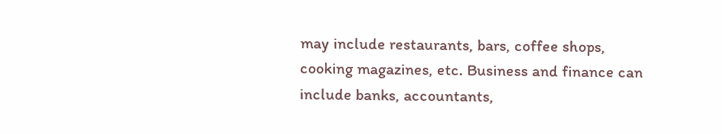may include restaurants, bars, coffee shops, cooking magazines, etc. Business and finance can include banks, accountants,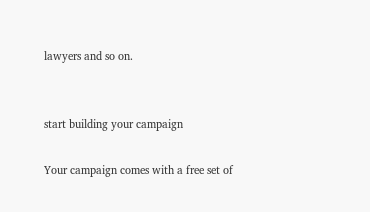lawyers and so on.


start building your campaign

Your campaign comes with a free set of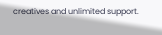creatives and unlimited support.